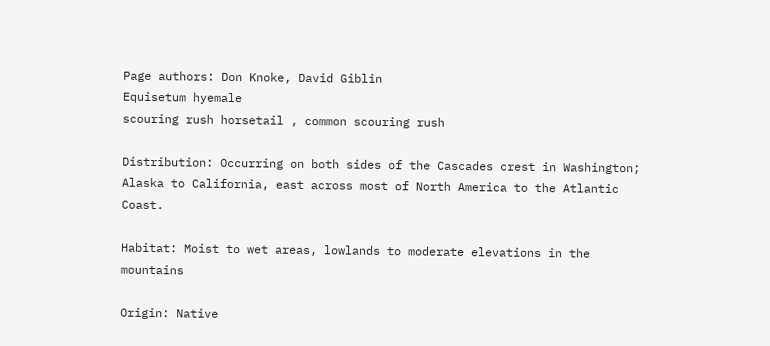Page authors: Don Knoke, David Giblin
Equisetum hyemale
scouring rush horsetail , common scouring rush

Distribution: Occurring on both sides of the Cascades crest in Washington; Alaska to California, east across most of North America to the Atlantic Coast.

Habitat: Moist to wet areas, lowlands to moderate elevations in the mountains

Origin: Native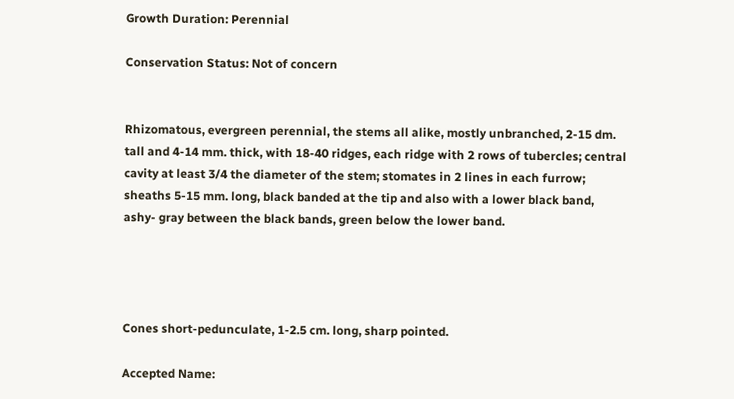Growth Duration: Perennial

Conservation Status: Not of concern


Rhizomatous, evergreen perennial, the stems all alike, mostly unbranched, 2-15 dm. tall and 4-14 mm. thick, with 18-40 ridges, each ridge with 2 rows of tubercles; central cavity at least 3/4 the diameter of the stem; stomates in 2 lines in each furrow; sheaths 5-15 mm. long, black banded at the tip and also with a lower black band, ashy- gray between the black bands, green below the lower band.




Cones short-pedunculate, 1-2.5 cm. long, sharp pointed.

Accepted Name: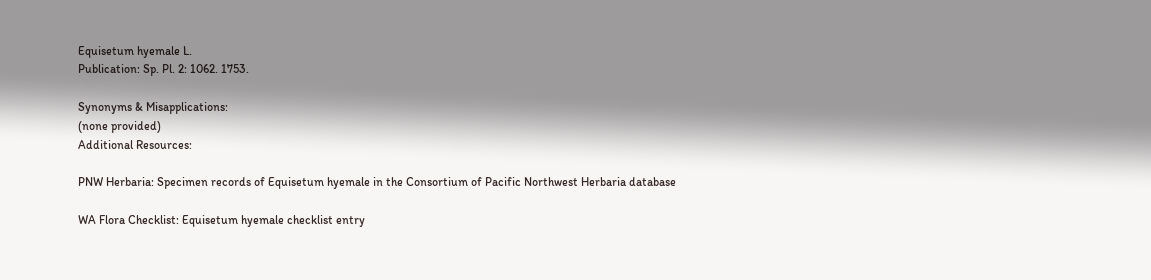Equisetum hyemale L.
Publication: Sp. Pl. 2: 1062. 1753.

Synonyms & Misapplications:
(none provided)
Additional Resources:

PNW Herbaria: Specimen records of Equisetum hyemale in the Consortium of Pacific Northwest Herbaria database

WA Flora Checklist: Equisetum hyemale checklist entry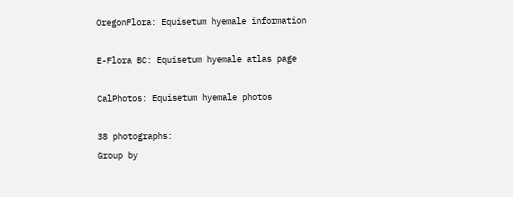OregonFlora: Equisetum hyemale information

E-Flora BC: Equisetum hyemale atlas page

CalPhotos: Equisetum hyemale photos

38 photographs:
Group by